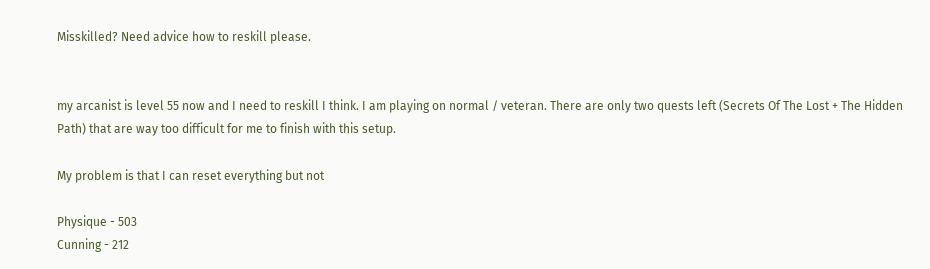Misskilled? Need advice how to reskill please.


my arcanist is level 55 now and I need to reskill I think. I am playing on normal / veteran. There are only two quests left (Secrets Of The Lost + The Hidden Path) that are way too difficult for me to finish with this setup.

My problem is that I can reset everything but not

Physique - 503
Cunning - 212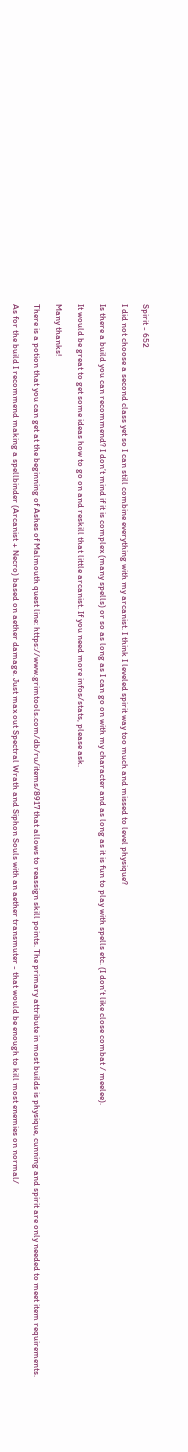Spirit - 652

I did not choose a second class yet so I can still combine everything with my arcanist. I think I leveled spirit way too much and missed to level physique?

Is there a build you can recommend? I don’t mind if it is complex (many spells) or so as long as I can go on with my character and as long as it is fun to play with spells etc. (I don’t like close combat / meelee).

It would be great to get some ideas how to go on and reskill that little arcanist. If you need more infos/stats, please ask.

Many thanks!

There is a potion that you can get at the beginning of Ashes of Malmouth quest line: https://www.grimtools.com/db/ru/items/8917 that allows to reassign skill points. The primary attribute in most builds is physique, cunning and spirit are only needed to meet item requirements.

As for the build I recommend making a spellbinder (Arcanist + Necro) based on aether damage. Just max out Spectral Wrath and Siphon Souls with an aether transmuter - that would be enough to kill most enemies on normal/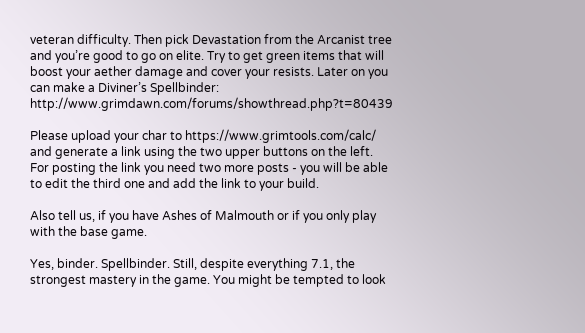veteran difficulty. Then pick Devastation from the Arcanist tree and you’re good to go on elite. Try to get green items that will boost your aether damage and cover your resists. Later on you can make a Diviner’s Spellbinder: http://www.grimdawn.com/forums/showthread.php?t=80439

Please upload your char to https://www.grimtools.com/calc/ and generate a link using the two upper buttons on the left. For posting the link you need two more posts - you will be able to edit the third one and add the link to your build.

Also tell us, if you have Ashes of Malmouth or if you only play with the base game.

Yes, binder. Spellbinder. Still, despite everything 7.1, the strongest mastery in the game. You might be tempted to look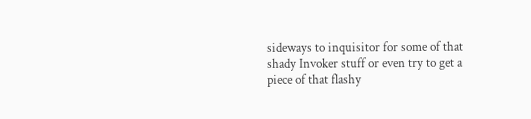sideways to inquisitor for some of that shady Invoker stuff or even try to get a piece of that flashy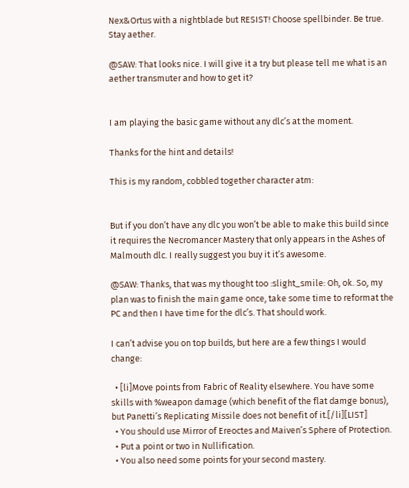Nex&Ortus with a nightblade but RESIST! Choose spellbinder. Be true. Stay aether.

@SAW: That looks nice. I will give it a try but please tell me what is an aether transmuter and how to get it?


I am playing the basic game without any dlc’s at the moment.

Thanks for the hint and details!

This is my random, cobbled together character atm:


But if you don’t have any dlc you won’t be able to make this build since it requires the Necromancer Mastery that only appears in the Ashes of Malmouth dlc. I really suggest you buy it it’s awesome.

@SAW: Thanks, that was my thought too :slight_smile: Oh, ok. So, my plan was to finish the main game once, take some time to reformat the PC and then I have time for the dlc’s. That should work.

I can’t advise you on top builds, but here are a few things I would change:

  • [li]Move points from Fabric of Reality elsewhere. You have some skills with %weapon damage (which benefit of the flat damge bonus), but Panetti’s Replicating Missile does not benefit of it.[/li][LIST]
  • You should use Mirror of Ereoctes and Maiven’s Sphere of Protection.
  • Put a point or two in Nullification.
  • You also need some points for your second mastery.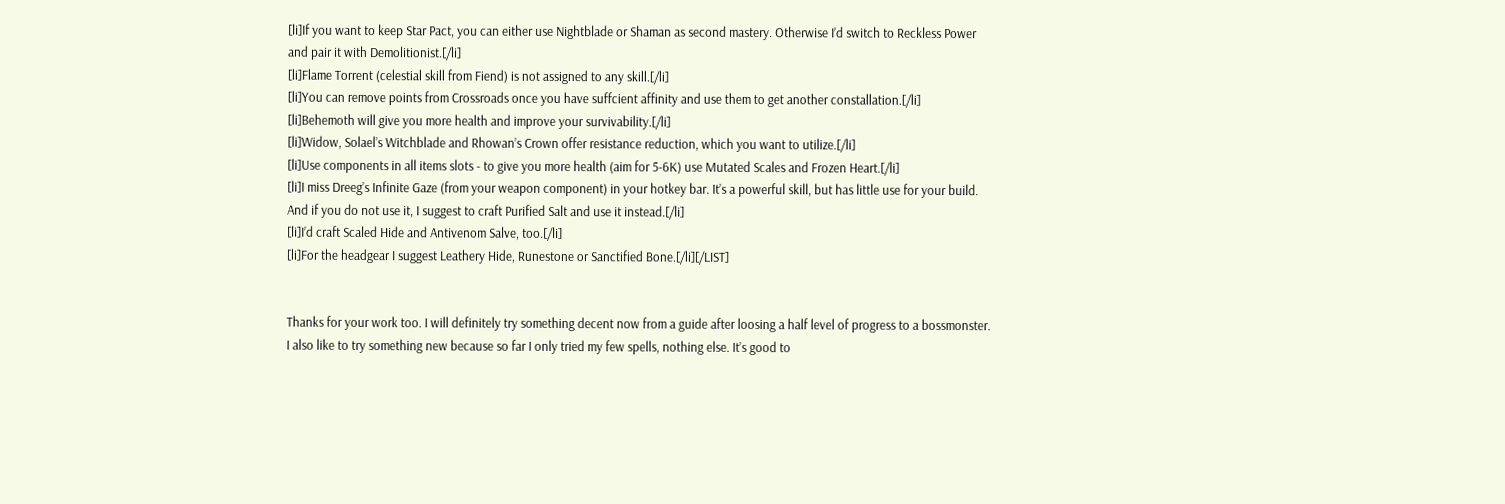[li]If you want to keep Star Pact, you can either use Nightblade or Shaman as second mastery. Otherwise I’d switch to Reckless Power and pair it with Demolitionist.[/li]
[li]Flame Torrent (celestial skill from Fiend) is not assigned to any skill.[/li]
[li]You can remove points from Crossroads once you have suffcient affinity and use them to get another constallation.[/li]
[li]Behemoth will give you more health and improve your survivability.[/li]
[li]Widow, Solael’s Witchblade and Rhowan’s Crown offer resistance reduction, which you want to utilize.[/li]
[li]Use components in all items slots - to give you more health (aim for 5-6K) use Mutated Scales and Frozen Heart.[/li]
[li]I miss Dreeg’s Infinite Gaze (from your weapon component) in your hotkey bar. It’s a powerful skill, but has little use for your build. And if you do not use it, I suggest to craft Purified Salt and use it instead.[/li]
[li]I’d craft Scaled Hide and Antivenom Salve, too.[/li]
[li]For the headgear I suggest Leathery Hide, Runestone or Sanctified Bone.[/li][/LIST]


Thanks for your work too. I will definitely try something decent now from a guide after loosing a half level of progress to a bossmonster. I also like to try something new because so far I only tried my few spells, nothing else. It’s good to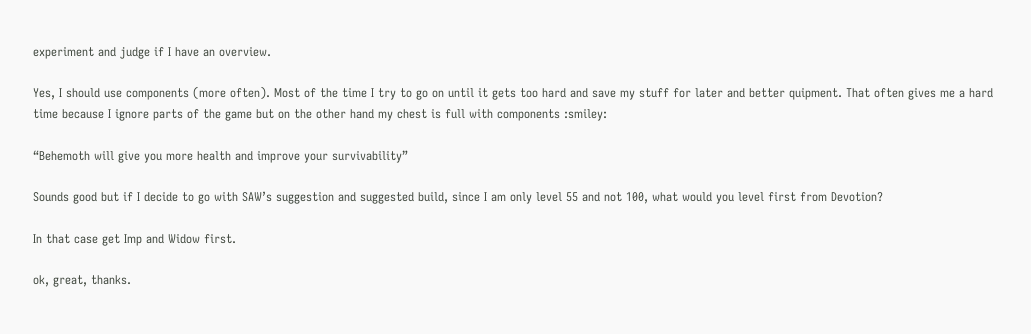experiment and judge if I have an overview.

Yes, I should use components (more often). Most of the time I try to go on until it gets too hard and save my stuff for later and better quipment. That often gives me a hard time because I ignore parts of the game but on the other hand my chest is full with components :smiley:

“Behemoth will give you more health and improve your survivability”

Sounds good but if I decide to go with SAW’s suggestion and suggested build, since I am only level 55 and not 100, what would you level first from Devotion?

In that case get Imp and Widow first.

ok, great, thanks.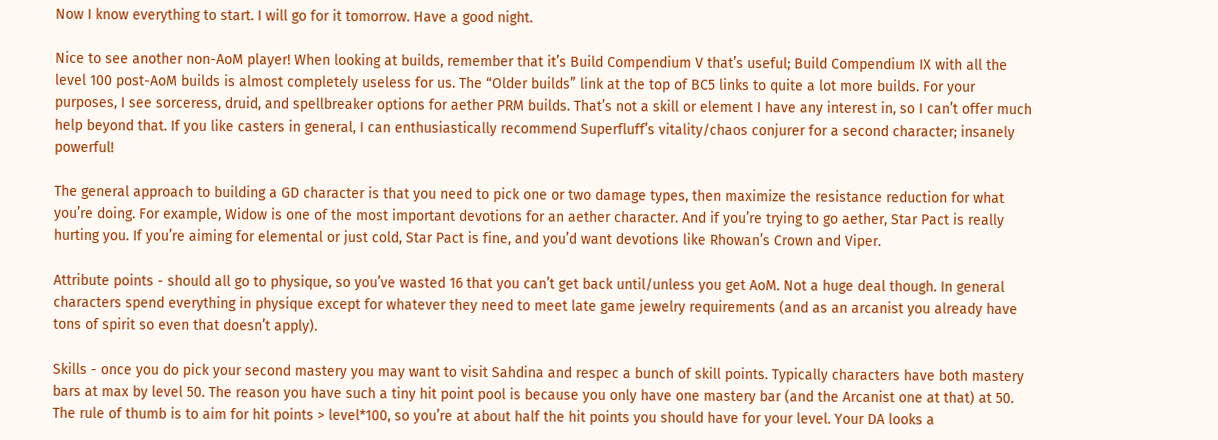Now I know everything to start. I will go for it tomorrow. Have a good night.

Nice to see another non-AoM player! When looking at builds, remember that it’s Build Compendium V that’s useful; Build Compendium IX with all the level 100 post-AoM builds is almost completely useless for us. The “Older builds” link at the top of BC5 links to quite a lot more builds. For your purposes, I see sorceress, druid, and spellbreaker options for aether PRM builds. That’s not a skill or element I have any interest in, so I can’t offer much help beyond that. If you like casters in general, I can enthusiastically recommend Superfluff’s vitality/chaos conjurer for a second character; insanely powerful!

The general approach to building a GD character is that you need to pick one or two damage types, then maximize the resistance reduction for what you’re doing. For example, Widow is one of the most important devotions for an aether character. And if you’re trying to go aether, Star Pact is really hurting you. If you’re aiming for elemental or just cold, Star Pact is fine, and you’d want devotions like Rhowan’s Crown and Viper.

Attribute points - should all go to physique, so you’ve wasted 16 that you can’t get back until/unless you get AoM. Not a huge deal though. In general characters spend everything in physique except for whatever they need to meet late game jewelry requirements (and as an arcanist you already have tons of spirit so even that doesn’t apply).

Skills - once you do pick your second mastery you may want to visit Sahdina and respec a bunch of skill points. Typically characters have both mastery bars at max by level 50. The reason you have such a tiny hit point pool is because you only have one mastery bar (and the Arcanist one at that) at 50. The rule of thumb is to aim for hit points > level*100, so you’re at about half the hit points you should have for your level. Your DA looks a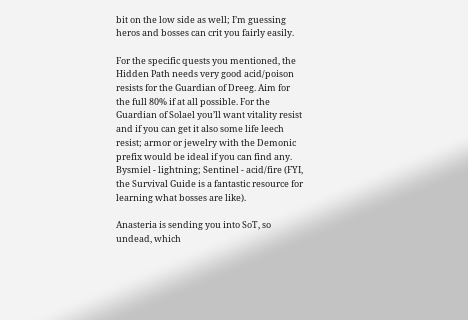bit on the low side as well; I’m guessing heros and bosses can crit you fairly easily.

For the specific quests you mentioned, the Hidden Path needs very good acid/poison resists for the Guardian of Dreeg. Aim for the full 80% if at all possible. For the Guardian of Solael you’ll want vitality resist and if you can get it also some life leech resist; armor or jewelry with the Demonic prefix would be ideal if you can find any. Bysmiel - lightning; Sentinel - acid/fire (FYI, the Survival Guide is a fantastic resource for learning what bosses are like).

Anasteria is sending you into SoT, so undead, which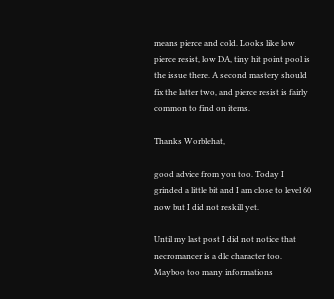means pierce and cold. Looks like low pierce resist, low DA, tiny hit point pool is the issue there. A second mastery should fix the latter two, and pierce resist is fairly common to find on items.

Thanks Worblehat,

good advice from you too. Today I grinded a little bit and I am close to level 60 now but I did not reskill yet.

Until my last post I did not notice that necromancer is a dlc character too. Mayboo too many informations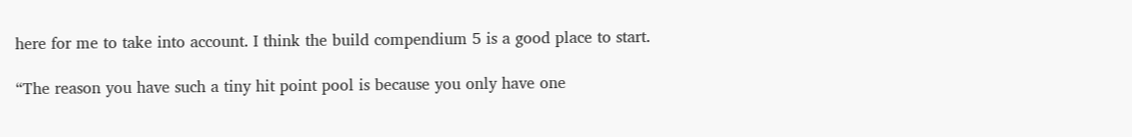here for me to take into account. I think the build compendium 5 is a good place to start.

“The reason you have such a tiny hit point pool is because you only have one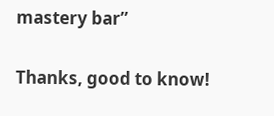mastery bar”

Thanks, good to know!